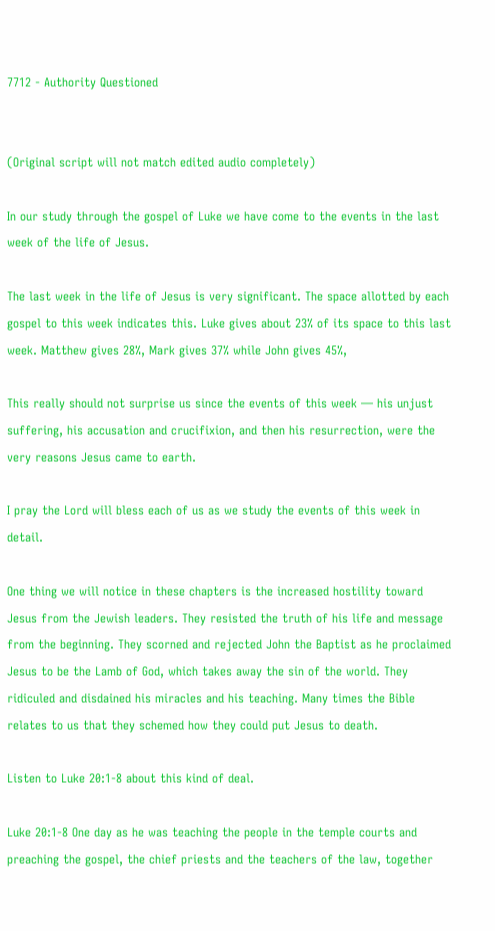7712 - Authority Questioned


(Original script will not match edited audio completely)

In our study through the gospel of Luke we have come to the events in the last week of the life of Jesus.

The last week in the life of Jesus is very significant. The space allotted by each gospel to this week indicates this. Luke gives about 23% of its space to this last week. Matthew gives 28%, Mark gives 37% while John gives 45%,

This really should not surprise us since the events of this week — his unjust suffering, his accusation and crucifixion, and then his resurrection, were the very reasons Jesus came to earth.

I pray the Lord will bless each of us as we study the events of this week in detail.

One thing we will notice in these chapters is the increased hostility toward Jesus from the Jewish leaders. They resisted the truth of his life and message from the beginning. They scorned and rejected John the Baptist as he proclaimed Jesus to be the Lamb of God, which takes away the sin of the world. They ridiculed and disdained his miracles and his teaching. Many times the Bible relates to us that they schemed how they could put Jesus to death.

Listen to Luke 20:1-8 about this kind of deal.

Luke 20:1-8 One day as he was teaching the people in the temple courts and preaching the gospel, the chief priests and the teachers of the law, together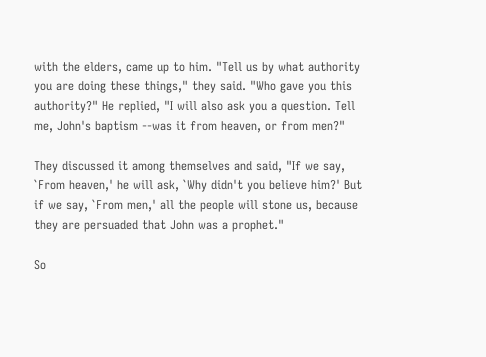with the elders, came up to him. "Tell us by what authority you are doing these things," they said. "Who gave you this authority?" He replied, "I will also ask you a question. Tell me, John's baptism --was it from heaven, or from men?"

They discussed it among themselves and said, "If we say, `From heaven,' he will ask, `Why didn't you believe him?' But if we say, `From men,' all the people will stone us, because they are persuaded that John was a prophet."

So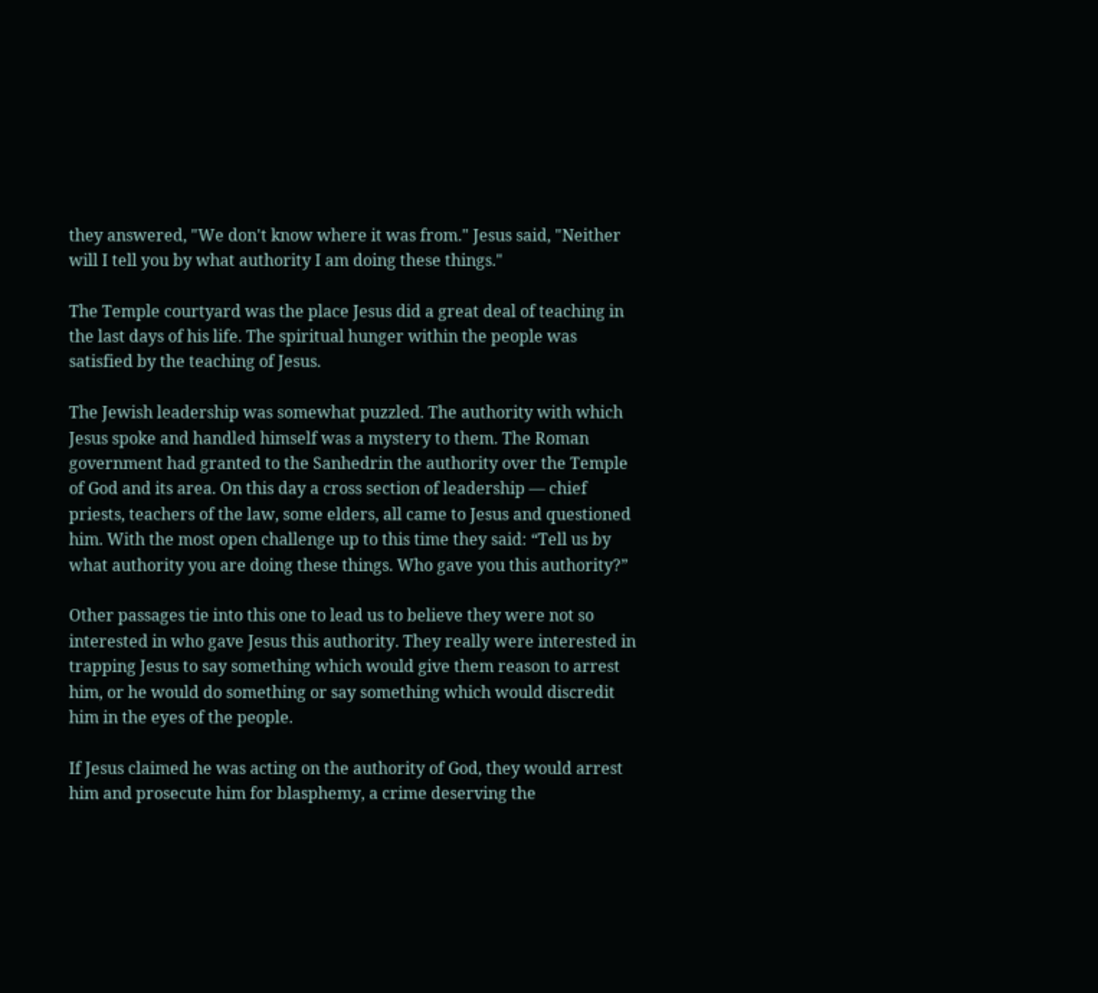they answered, "We don't know where it was from." Jesus said, "Neither will I tell you by what authority I am doing these things."

The Temple courtyard was the place Jesus did a great deal of teaching in the last days of his life. The spiritual hunger within the people was satisfied by the teaching of Jesus.

The Jewish leadership was somewhat puzzled. The authority with which Jesus spoke and handled himself was a mystery to them. The Roman government had granted to the Sanhedrin the authority over the Temple of God and its area. On this day a cross section of leadership — chief priests, teachers of the law, some elders, all came to Jesus and questioned him. With the most open challenge up to this time they said: “Tell us by what authority you are doing these things. Who gave you this authority?”

Other passages tie into this one to lead us to believe they were not so interested in who gave Jesus this authority. They really were interested in trapping Jesus to say something which would give them reason to arrest him, or he would do something or say something which would discredit him in the eyes of the people.

If Jesus claimed he was acting on the authority of God, they would arrest him and prosecute him for blasphemy, a crime deserving the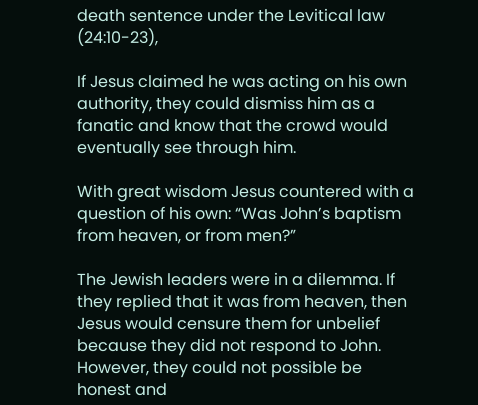death sentence under the Levitical law (24:10-23),

If Jesus claimed he was acting on his own authority, they could dismiss him as a fanatic and know that the crowd would eventually see through him.

With great wisdom Jesus countered with a question of his own: “Was John’s baptism from heaven, or from men?”

The Jewish leaders were in a dilemma. If they replied that it was from heaven, then Jesus would censure them for unbelief because they did not respond to John. However, they could not possible be honest and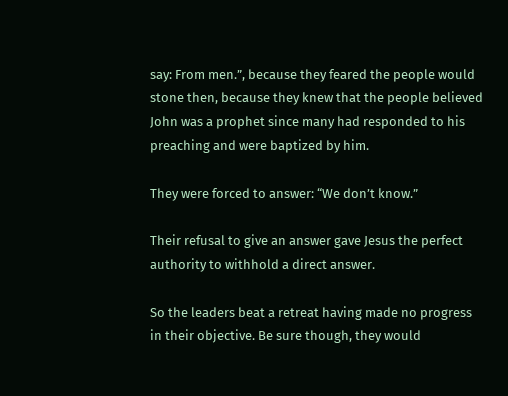say: From men.”, because they feared the people would stone then, because they knew that the people believed John was a prophet since many had responded to his preaching and were baptized by him.

They were forced to answer: “We don’t know.”

Their refusal to give an answer gave Jesus the perfect authority to withhold a direct answer.

So the leaders beat a retreat having made no progress in their objective. Be sure though, they would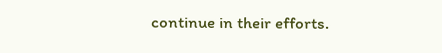continue in their efforts.